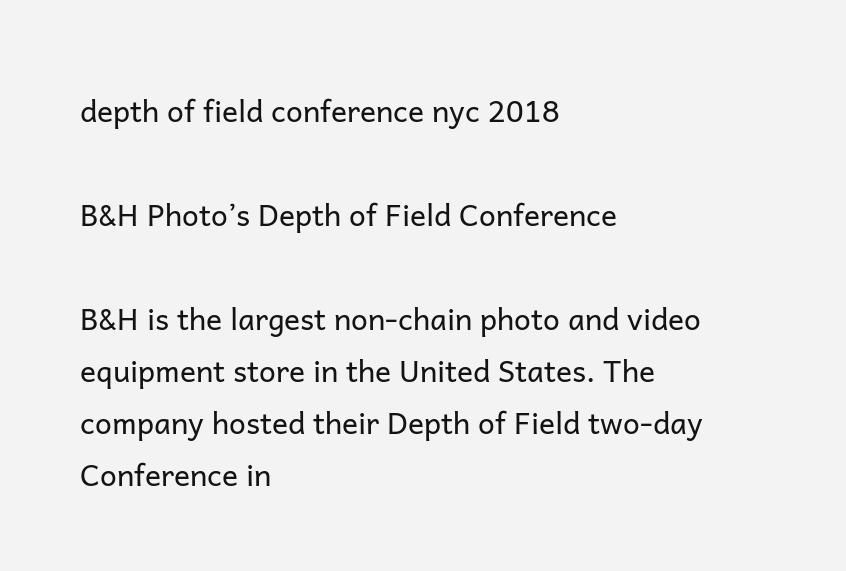depth of field conference nyc 2018

B&H Photo’s Depth of Field Conference

B&H is the largest non-chain photo and video equipment store in the United States. The company hosted their Depth of Field two-day Conference in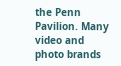the Penn Pavilion. Many video and photo brands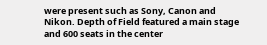were present such as Sony, Canon and Nikon. Depth of Field featured a main stage and 600 seats in the center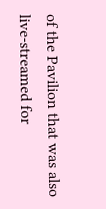of the Pavilion that was also live-streamed for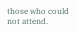those who could not attend.